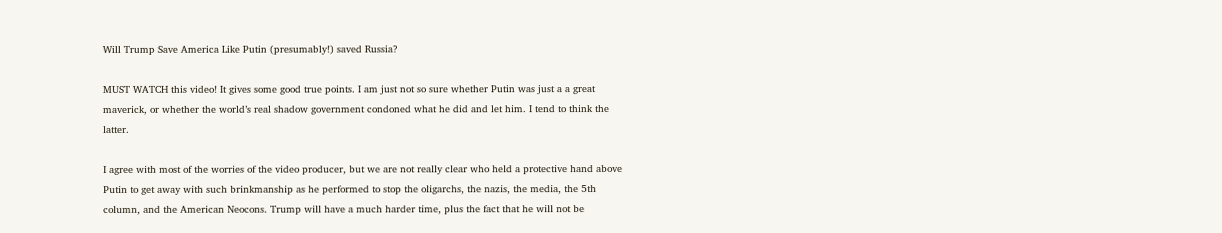Will Trump Save America Like Putin (presumably!) saved Russia?

MUST WATCH this video! It gives some good true points. I am just not so sure whether Putin was just a a great maverick, or whether the world’s real shadow government condoned what he did and let him. I tend to think the latter.

I agree with most of the worries of the video producer, but we are not really clear who held a protective hand above Putin to get away with such brinkmanship as he performed to stop the oligarchs, the nazis, the media, the 5th column, and the American Neocons. Trump will have a much harder time, plus the fact that he will not be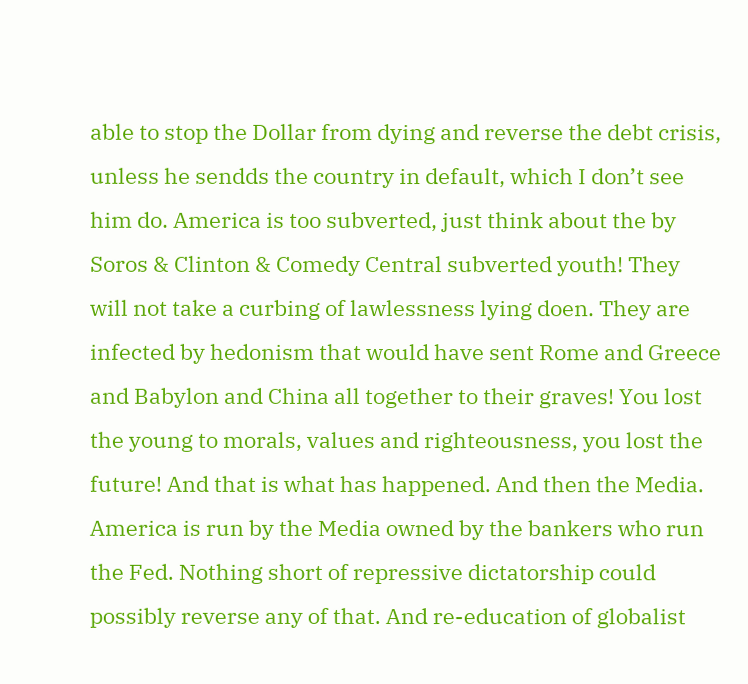able to stop the Dollar from dying and reverse the debt crisis, unless he sendds the country in default, which I don’t see him do. America is too subverted, just think about the by Soros & Clinton & Comedy Central subverted youth! They will not take a curbing of lawlessness lying doen. They are infected by hedonism that would have sent Rome and Greece and Babylon and China all together to their graves! You lost the young to morals, values and righteousness, you lost the future! And that is what has happened. And then the Media. America is run by the Media owned by the bankers who run the Fed. Nothing short of repressive dictatorship could possibly reverse any of that. And re-education of globalist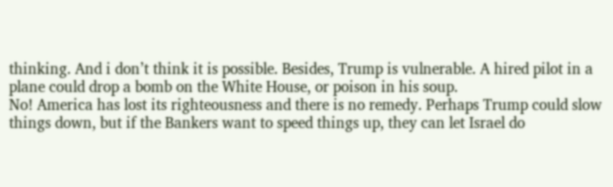thinking. And i don’t think it is possible. Besides, Trump is vulnerable. A hired pilot in a plane could drop a bomb on the White House, or poison in his soup.
No! America has lost its righteousness and there is no remedy. Perhaps Trump could slow things down, but if the Bankers want to speed things up, they can let Israel do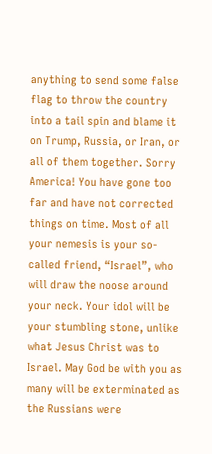anything to send some false flag to throw the country into a tail spin and blame it on Trump, Russia, or Iran, or all of them together. Sorry America! You have gone too far and have not corrected things on time. Most of all your nemesis is your so-called friend, “Israel”, who will draw the noose around your neck. Your idol will be your stumbling stone, unlike what Jesus Christ was to Israel. May God be with you as many will be exterminated as the Russians were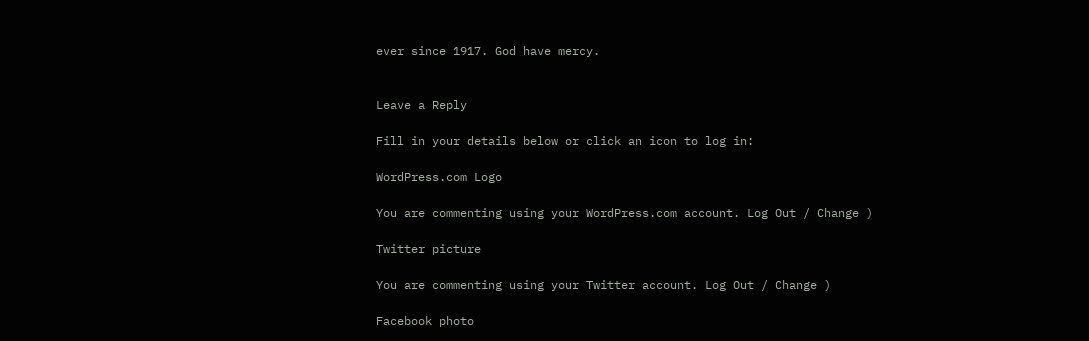ever since 1917. God have mercy.


Leave a Reply

Fill in your details below or click an icon to log in:

WordPress.com Logo

You are commenting using your WordPress.com account. Log Out / Change )

Twitter picture

You are commenting using your Twitter account. Log Out / Change )

Facebook photo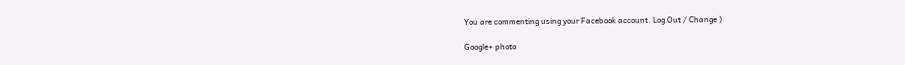You are commenting using your Facebook account. Log Out / Change )

Google+ photo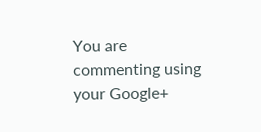You are commenting using your Google+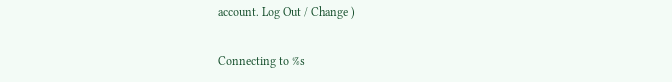account. Log Out / Change )

Connecting to %s